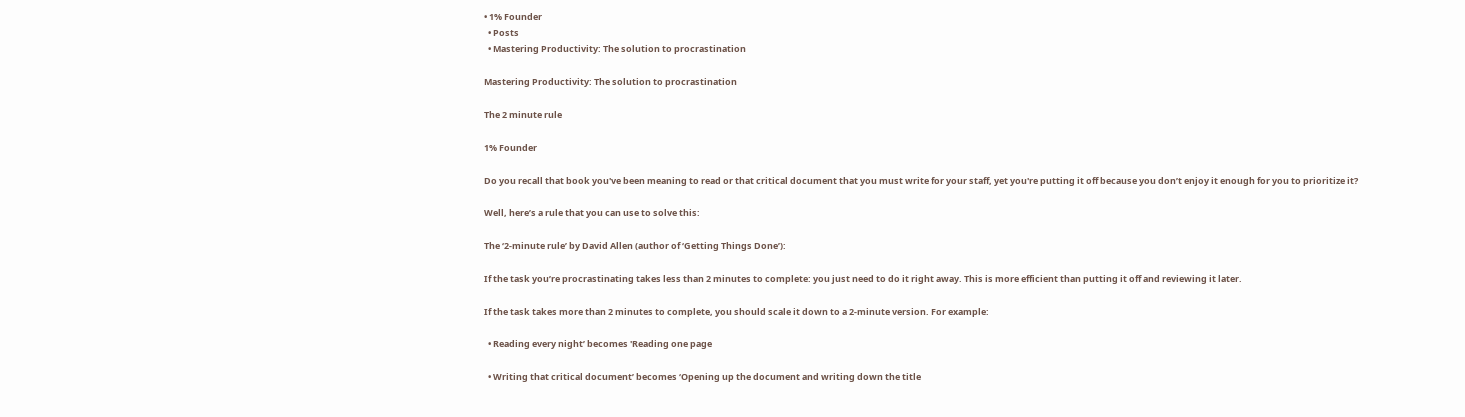• 1% Founder
  • Posts
  • Mastering Productivity: The solution to procrastination

Mastering Productivity: The solution to procrastination

The 2 minute rule

1% Founder

Do you recall that book you've been meaning to read or that critical document that you must write for your staff, yet you're putting it off because you don’t enjoy it enough for you to prioritize it?

Well, here’s a rule that you can use to solve this:

The ‘2-minute rule’ by David Allen (author of ‘Getting Things Done’):

If the task you’re procrastinating takes less than 2 minutes to complete: you just need to do it right away. This is more efficient than putting it off and reviewing it later.

If the task takes more than 2 minutes to complete, you should scale it down to a 2-minute version. For example:

  • Reading every night’ becomes 'Reading one page

  • Writing that critical document’ becomes ‘Opening up the document and writing down the title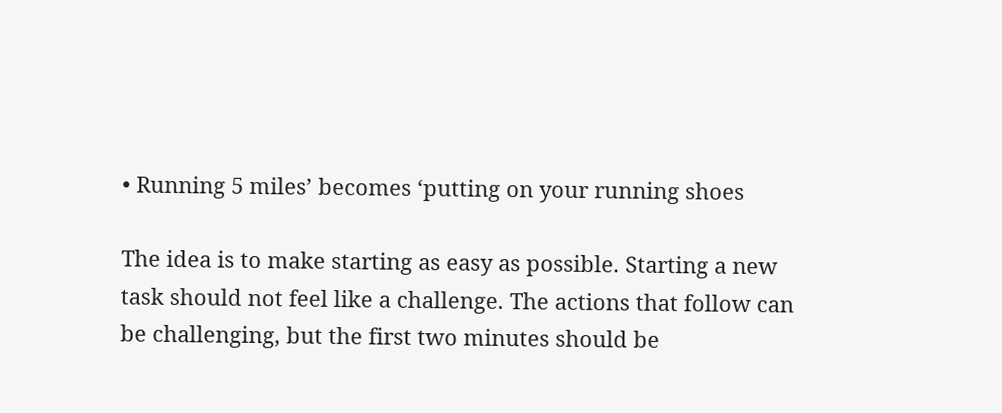• Running 5 miles’ becomes ‘putting on your running shoes

The idea is to make starting as easy as possible. Starting a new task should not feel like a challenge. The actions that follow can be challenging, but the first two minutes should be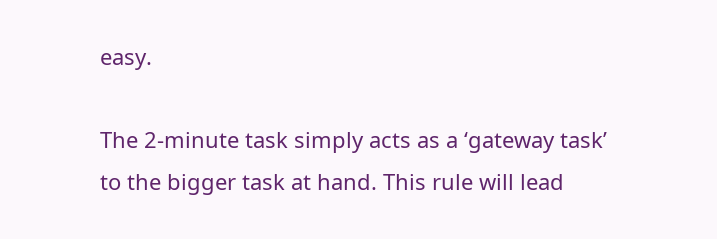easy.

The 2-minute task simply acts as a ‘gateway task’ to the bigger task at hand. This rule will lead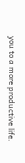you to a more productive life.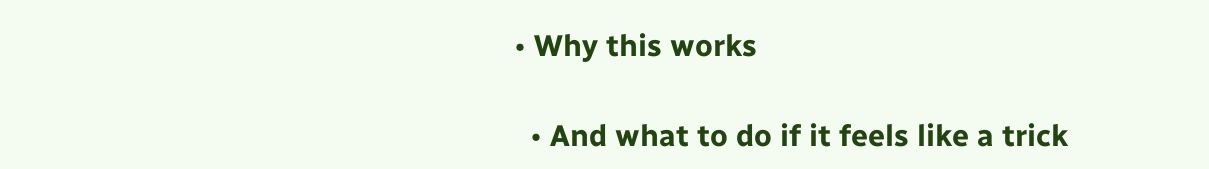• Why this works

  • And what to do if it feels like a trick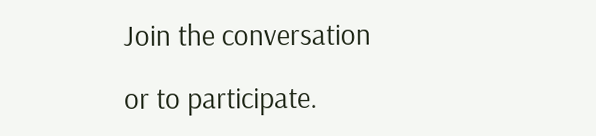Join the conversation

or to participate.